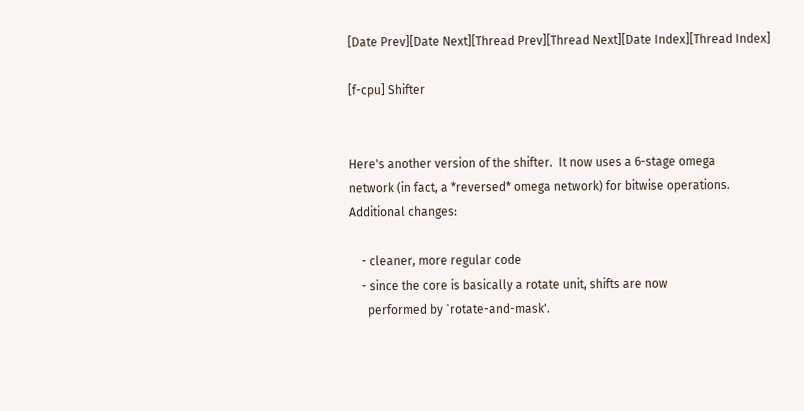[Date Prev][Date Next][Thread Prev][Thread Next][Date Index][Thread Index]

[f-cpu] Shifter


Here's another version of the shifter.  It now uses a 6-stage omega
network (in fact, a *reversed* omega network) for bitwise operations.
Additional changes:

    - cleaner, more regular code
    - since the core is basically a rotate unit, shifts are now
      performed by `rotate-and-mask'.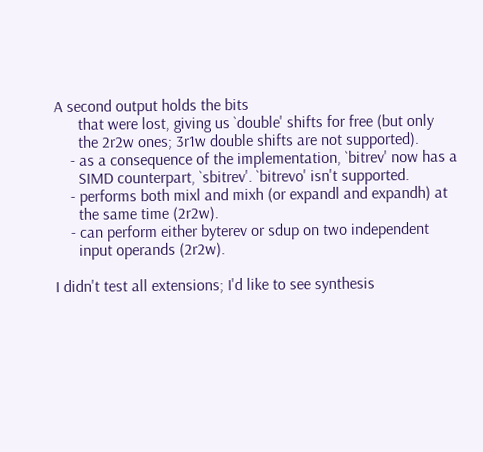A second output holds the bits
      that were lost, giving us `double' shifts for free (but only
      the 2r2w ones; 3r1w double shifts are not supported).
    - as a consequence of the implementation, `bitrev' now has a
      SIMD counterpart, `sbitrev'. `bitrevo' isn't supported.
    - performs both mixl and mixh (or expandl and expandh) at
      the same time (2r2w).
    - can perform either byterev or sdup on two independent
      input operands (2r2w).

I didn't test all extensions; I'd like to see synthesis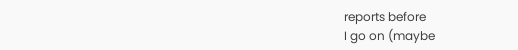reports before
I go on (maybe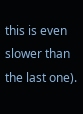this is even slower than the last one).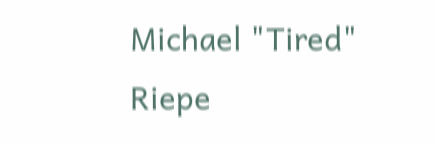Michael "Tired" Riepe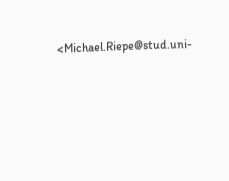<Michael.Riepe@stud.uni-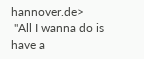hannover.de>
 "All I wanna do is have a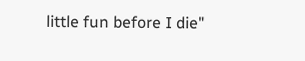little fun before I die"